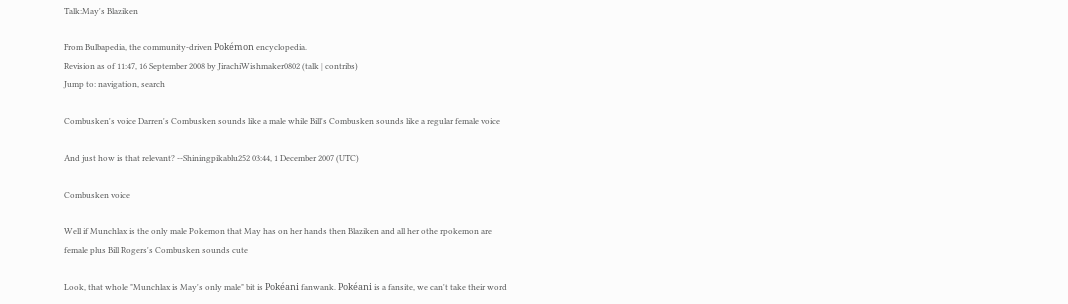Talk:May's Blaziken

From Bulbapedia, the community-driven Pokémon encyclopedia.
Revision as of 11:47, 16 September 2008 by JirachiWishmaker0802 (talk | contribs)
Jump to: navigation, search

Combusken's voice Darren's Combusken sounds like a male while Bill's Combusken sounds like a regular female voice

And just how is that relevant? --Shiningpikablu252 03:44, 1 December 2007 (UTC)

Combusken voice

Well if Munchlax is the only male Pokemon that May has on her hands then Blaziken and all her othe rpokemon are female plus Bill Rogers's Combusken sounds cute

Look, that whole "Munchlax is May's only male" bit is Pokéani fanwank. Pokéani is a fansite, we can't take their word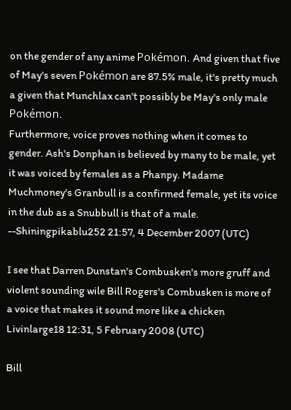on the gender of any anime Pokémon. And given that five of May's seven Pokémon are 87.5% male, it's pretty much a given that Munchlax can't possibly be May's only male Pokémon.
Furthermore, voice proves nothing when it comes to gender. Ash's Donphan is believed by many to be male, yet it was voiced by females as a Phanpy. Madame Muchmoney's Granbull is a confirmed female, yet its voice in the dub as a Snubbull is that of a male. --Shiningpikablu252 21:57, 4 December 2007 (UTC)

I see that Darren Dunstan's Combusken's more gruff and violent sounding wile Bill Rogers's Combusken is more of a voice that makes it sound more like a chicken Livinlarge18 12:31, 5 February 2008 (UTC)

Bill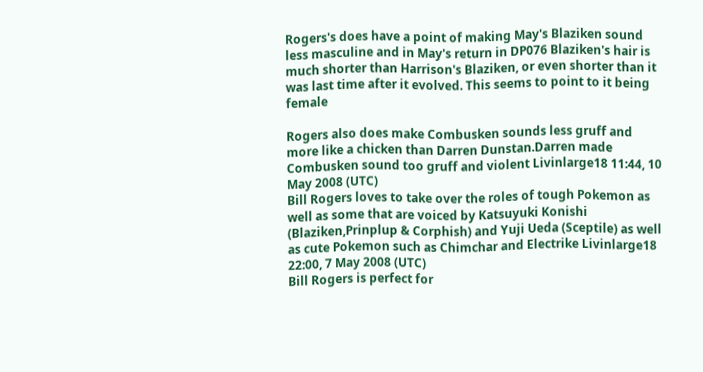Rogers's does have a point of making May's Blaziken sound less masculine and in May's return in DP076 Blaziken's hair is much shorter than Harrison's Blaziken, or even shorter than it was last time after it evolved. This seems to point to it being female

Rogers also does make Combusken sounds less gruff and more like a chicken than Darren Dunstan.Darren made Combusken sound too gruff and violent Livinlarge18 11:44, 10 May 2008 (UTC)
Bill Rogers loves to take over the roles of tough Pokemon as well as some that are voiced by Katsuyuki Konishi (Blaziken,Prinplup & Corphish) and Yuji Ueda (Sceptile) as well as cute Pokemon such as Chimchar and Electrike Livinlarge18 22:00, 7 May 2008 (UTC)
Bill Rogers is perfect for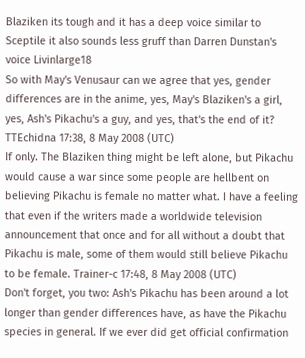Blaziken its tough and it has a deep voice similar to Sceptile it also sounds less gruff than Darren Dunstan's voice Livinlarge18
So with May's Venusaur can we agree that yes, gender differences are in the anime, yes, May's Blaziken's a girl, yes, Ash's Pikachu's a guy, and yes, that's the end of it? TTEchidna 17:38, 8 May 2008 (UTC)
If only. The Blaziken thing might be left alone, but Pikachu would cause a war since some people are hellbent on believing Pikachu is female no matter what. I have a feeling that even if the writers made a worldwide television announcement that once and for all without a doubt that Pikachu is male, some of them would still believe Pikachu to be female. Trainer-c 17:48, 8 May 2008 (UTC)
Don't forget, you two: Ash's Pikachu has been around a lot longer than gender differences have, as have the Pikachu species in general. If we ever did get official confirmation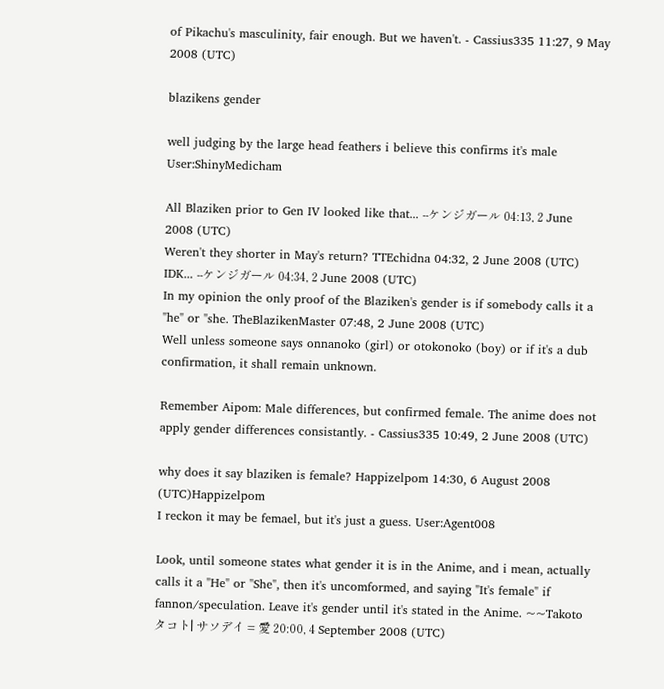of Pikachu's masculinity, fair enough. But we haven't. - Cassius335 11:27, 9 May 2008 (UTC)

blazikens gender

well judging by the large head feathers i believe this confirms it's male User:ShinyMedicham

All Blaziken prior to Gen IV looked like that... --ケンジガール 04:13, 2 June 2008 (UTC)
Weren't they shorter in May's return? TTEchidna 04:32, 2 June 2008 (UTC)
IDK... --ケンジガール 04:34, 2 June 2008 (UTC)
In my opinion the only proof of the Blaziken's gender is if somebody calls it a "he" or "she. TheBlazikenMaster 07:48, 2 June 2008 (UTC)
Well unless someone says onnanoko (girl) or otokonoko (boy) or if it's a dub confirmation, it shall remain unknown.

Remember Aipom: Male differences, but confirmed female. The anime does not apply gender differences consistantly. - Cassius335 10:49, 2 June 2008 (UTC)

why does it say blaziken is female? Happizelpom 14:30, 6 August 2008 (UTC)Happizelpom
I reckon it may be femael, but it's just a guess. User:Agent008

Look, until someone states what gender it is in the Anime, and i mean, actually calls it a "He" or "She", then it's uncomformed, and saying "It's female" if fannon/speculation. Leave it's gender until it's stated in the Anime. ~~Takoto タコト| サソデイ = 愛 20:00, 4 September 2008 (UTC)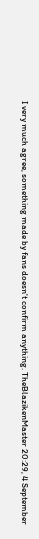I very much agree, something made by fans doesn't confirm anything. TheBlazikenMaster 20:29, 4 September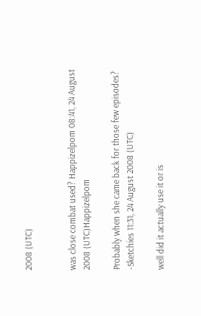2008 (UTC)


was close combat used? Happizelpom 08:41, 24 August 2008 (UTC)Happizelpom

Probably when she came back for those few episodes? -Sketchies 11:31, 24 August 2008 (UTC)

well did it actually use it or is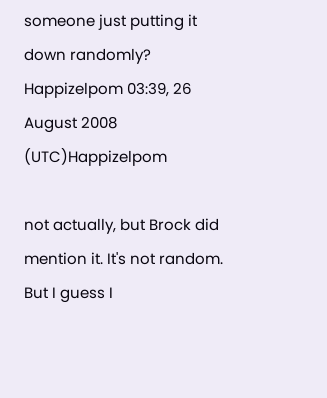someone just putting it down randomly? Happizelpom 03:39, 26 August 2008 (UTC)Happizelpom

not actually, but Brock did mention it. It's not random. But I guess I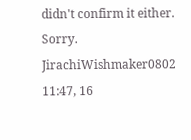didn't confirm it either. Sorry. JirachiWishmaker0802 11:47, 16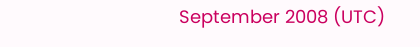September 2008 (UTC)